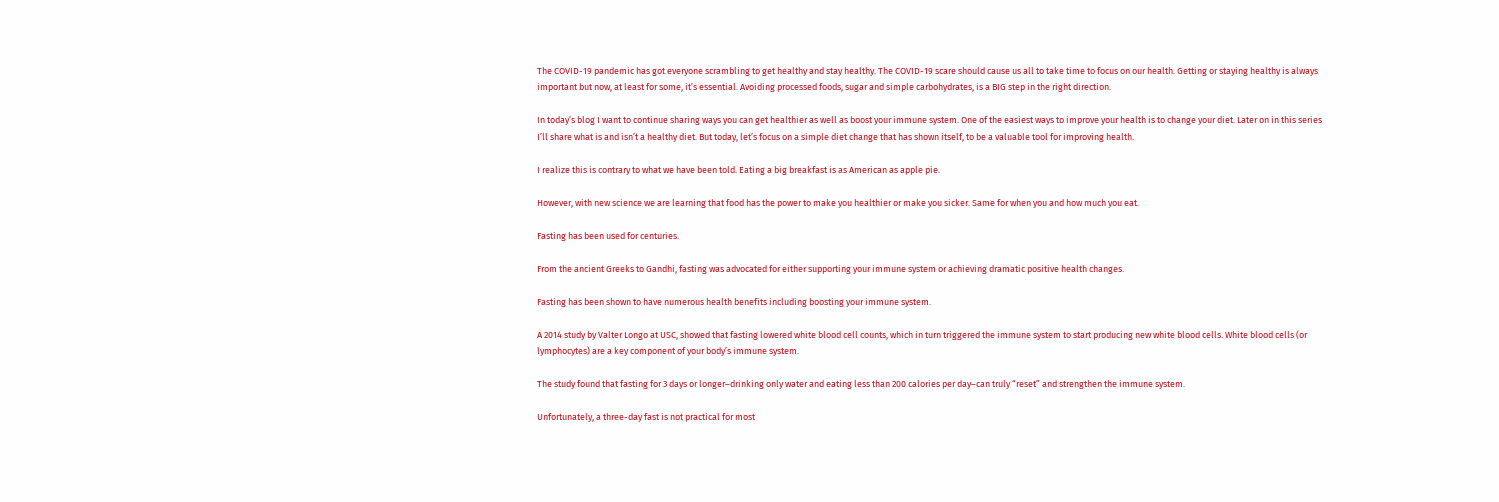The COVID-19 pandemic has got everyone scrambling to get healthy and stay healthy. The COVID-19 scare should cause us all to take time to focus on our health. Getting or staying healthy is always important but now, at least for some, it’s essential. Avoiding processed foods, sugar and simple carbohydrates, is a BIG step in the right direction.

In today’s blog I want to continue sharing ways you can get healthier as well as boost your immune system. One of the easiest ways to improve your health is to change your diet. Later on in this series I’ll share what is and isn’t a healthy diet. But today, let’s focus on a simple diet change that has shown itself, to be a valuable tool for improving health.

I realize this is contrary to what we have been told. Eating a big breakfast is as American as apple pie.

However, with new science we are learning that food has the power to make you healthier or make you sicker. Same for when you and how much you eat.

Fasting has been used for centuries.

From the ancient Greeks to Gandhi, fasting was advocated for either supporting your immune system or achieving dramatic positive health changes.

Fasting has been shown to have numerous health benefits including boosting your immune system.

A 2014 study by Valter Longo at USC, showed that fasting lowered white blood cell counts, which in turn triggered the immune system to start producing new white blood cells. White blood cells (or lymphocytes) are a key component of your body’s immune system.

The study found that fasting for 3 days or longer–drinking only water and eating less than 200 calories per day–can truly “reset” and strengthen the immune system.

Unfortunately, a three-day fast is not practical for most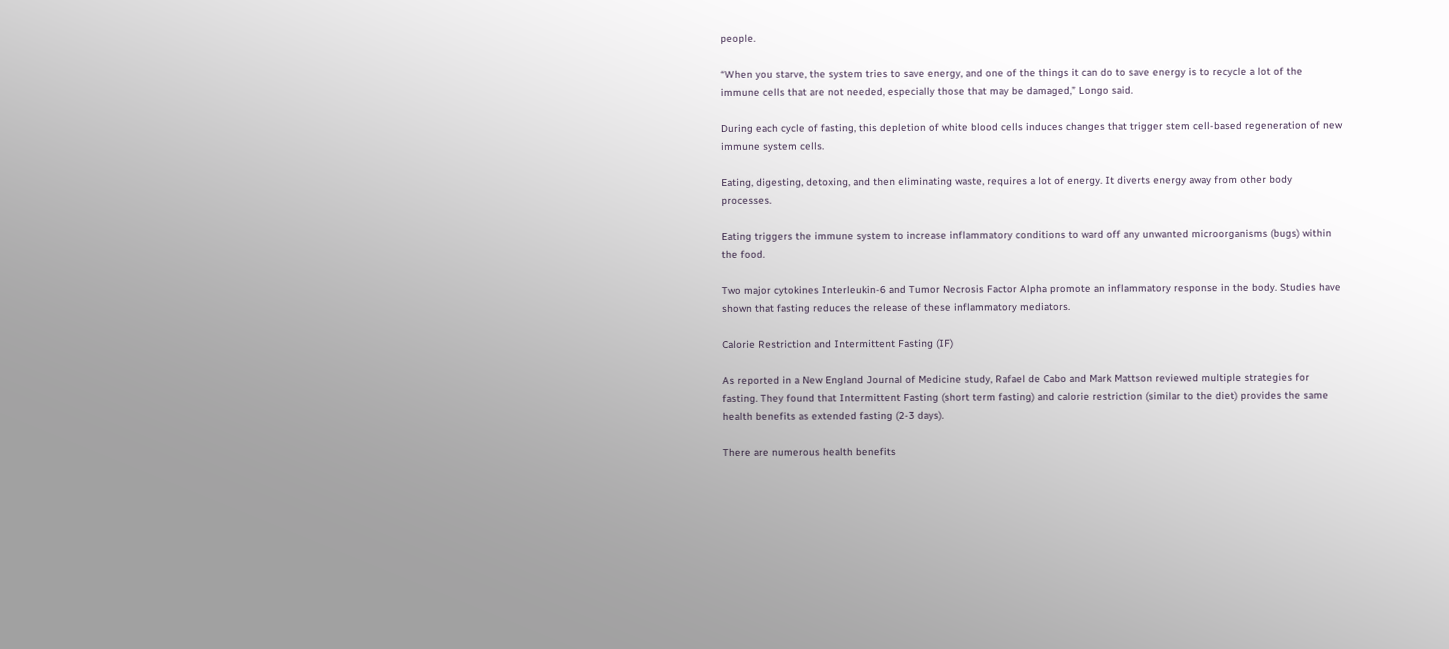people.

“When you starve, the system tries to save energy, and one of the things it can do to save energy is to recycle a lot of the immune cells that are not needed, especially those that may be damaged,” Longo said.

During each cycle of fasting, this depletion of white blood cells induces changes that trigger stem cell-based regeneration of new immune system cells.

Eating, digesting, detoxing, and then eliminating waste, requires a lot of energy. It diverts energy away from other body processes.

Eating triggers the immune system to increase inflammatory conditions to ward off any unwanted microorganisms (bugs) within the food.

Two major cytokines Interleukin-6 and Tumor Necrosis Factor Alpha promote an inflammatory response in the body. Studies have shown that fasting reduces the release of these inflammatory mediators.

Calorie Restriction and Intermittent Fasting (IF)

As reported in a New England Journal of Medicine study, Rafael de Cabo and Mark Mattson reviewed multiple strategies for fasting. They found that Intermittent Fasting (short term fasting) and calorie restriction (similar to the diet) provides the same health benefits as extended fasting (2-3 days).

There are numerous health benefits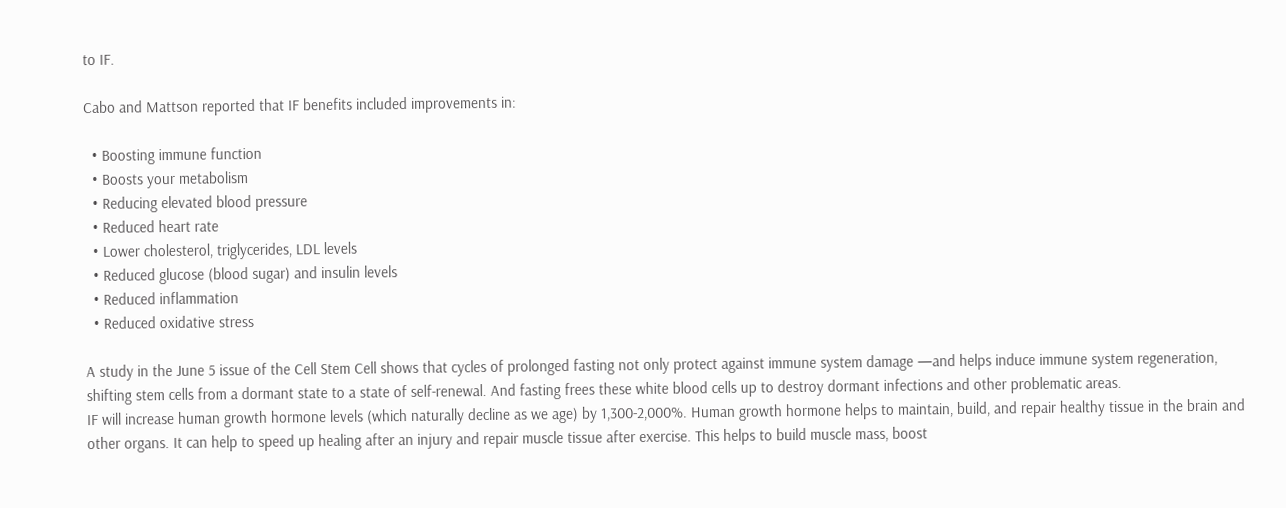to IF.

Cabo and Mattson reported that IF benefits included improvements in:

  • Boosting immune function
  • Boosts your metabolism
  • Reducing elevated blood pressure
  • Reduced heart rate
  • Lower cholesterol, triglycerides, LDL levels
  • Reduced glucose (blood sugar) and insulin levels
  • Reduced inflammation
  • Reduced oxidative stress

A study in the June 5 issue of the Cell Stem Cell shows that cycles of prolonged fasting not only protect against immune system damage —and helps induce immune system regeneration, shifting stem cells from a dormant state to a state of self-renewal. And fasting frees these white blood cells up to destroy dormant infections and other problematic areas.
IF will increase human growth hormone levels (which naturally decline as we age) by 1,300-2,000%. Human growth hormone helps to maintain, build, and repair healthy tissue in the brain and other organs. It can help to speed up healing after an injury and repair muscle tissue after exercise. This helps to build muscle mass, boost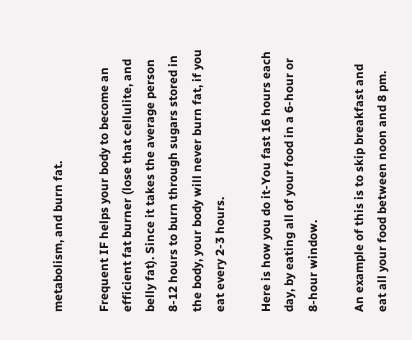metabolism, and burn fat.

Frequent IF helps your body to become an efficient fat burner (lose that cellulite, and belly fat). Since it takes the average person 8-12 hours to burn through sugars stored in the body, your body will never burn fat, if you eat every 2-3 hours.

Here is how you do it-You fast 16 hours each day, by eating all of your food in a 6-hour or 8-hour window.

An example of this is to skip breakfast and eat all your food between noon and 8 pm.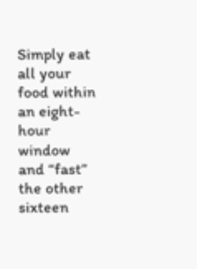Simply eat all your food within an eight-hour window and “fast” the other sixteen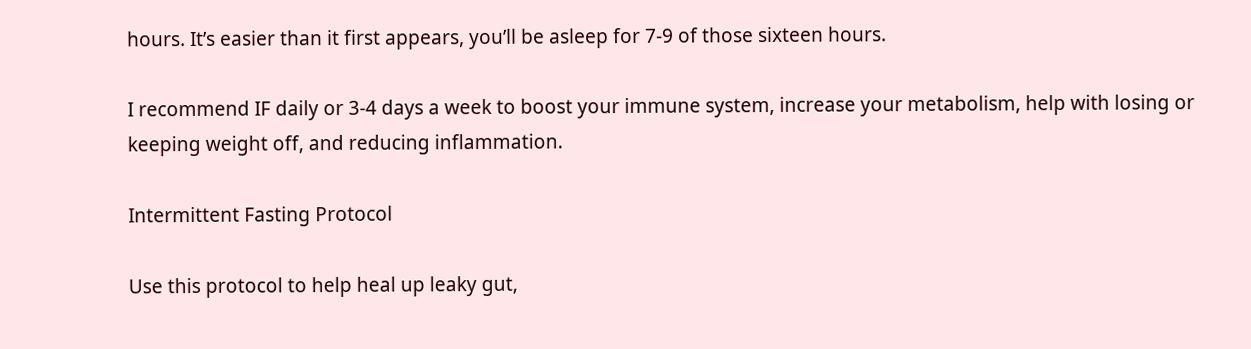hours. It’s easier than it first appears, you’ll be asleep for 7-9 of those sixteen hours.

I recommend IF daily or 3-4 days a week to boost your immune system, increase your metabolism, help with losing or keeping weight off, and reducing inflammation.

Intermittent Fasting Protocol

Use this protocol to help heal up leaky gut,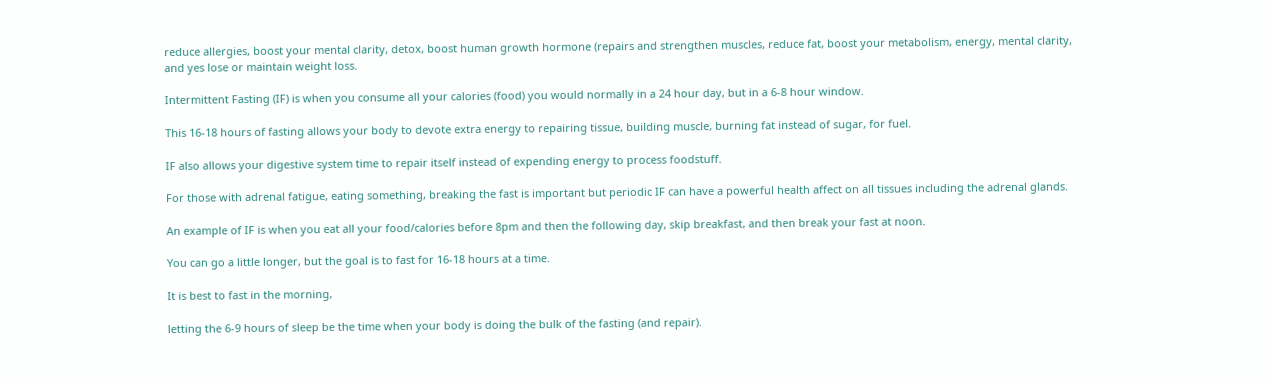reduce allergies, boost your mental clarity, detox, boost human growth hormone (repairs and strengthen muscles, reduce fat, boost your metabolism, energy, mental clarity, and yes lose or maintain weight loss.

Intermittent Fasting (IF) is when you consume all your calories (food) you would normally in a 24 hour day, but in a 6-8 hour window.

This 16-18 hours of fasting allows your body to devote extra energy to repairing tissue, building muscle, burning fat instead of sugar, for fuel.

IF also allows your digestive system time to repair itself instead of expending energy to process foodstuff.

For those with adrenal fatigue, eating something, breaking the fast is important but periodic IF can have a powerful health affect on all tissues including the adrenal glands.

An example of IF is when you eat all your food/calories before 8pm and then the following day, skip breakfast, and then break your fast at noon.

You can go a little longer, but the goal is to fast for 16-18 hours at a time.

It is best to fast in the morning,

letting the 6-9 hours of sleep be the time when your body is doing the bulk of the fasting (and repair).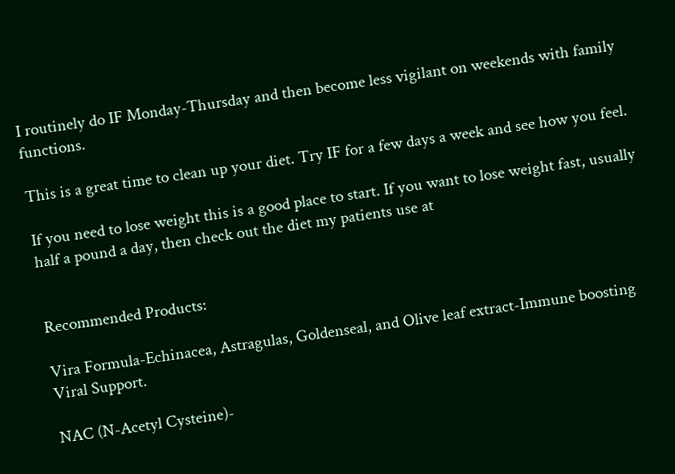I routinely do IF Monday-Thursday and then become less vigilant on weekends with family functions.

This is a great time to clean up your diet. Try IF for a few days a week and see how you feel.

If you need to lose weight this is a good place to start. If you want to lose weight fast, usually half a pound a day, then check out the diet my patients use at


Recommended Products:

Vira Formula-Echinacea, Astragulas, Goldenseal, and Olive leaf extract-Immune boosting Viral Support.

NAC (N-Acetyl Cysteine)-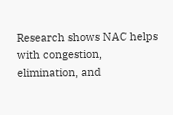Research shows NAC helps with congestion, elimination, and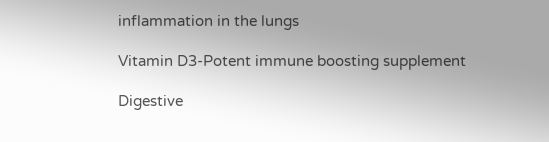inflammation in the lungs

Vitamin D3-Potent immune boosting supplement

Digestive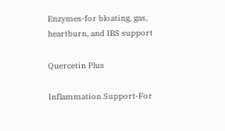Enzymes-for bloating, gas, heartburn, and IBS support

Quercetin Plus

Inflammation Support-For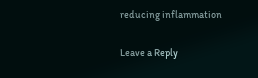reducing inflammation

Leave a Reply